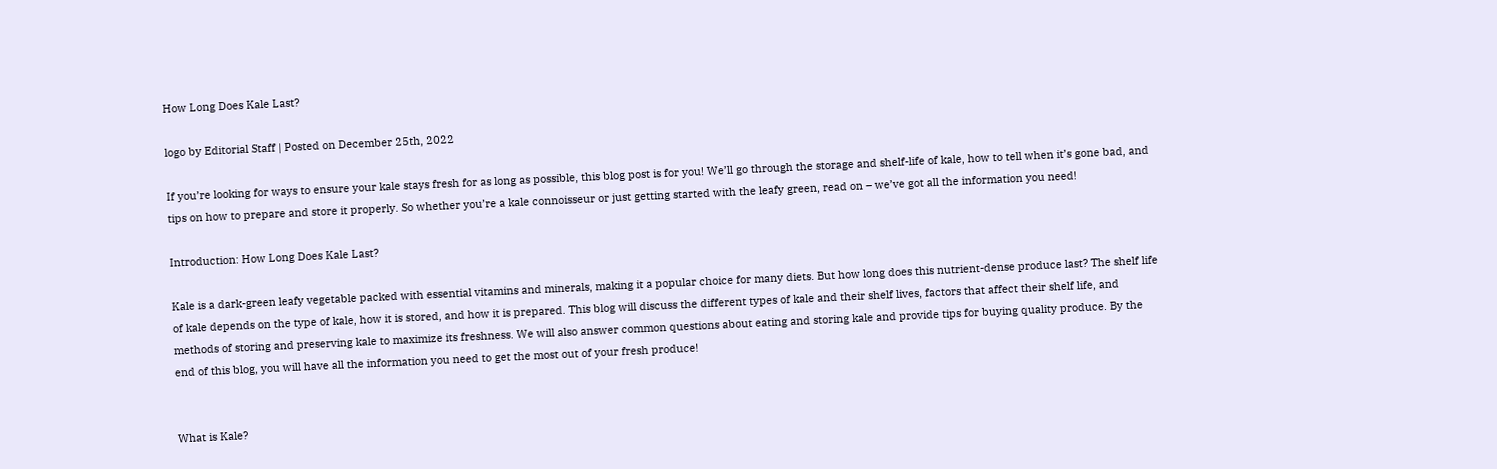How Long Does Kale Last?

logo by Editorial Staff | Posted on December 25th, 2022

If you’re looking for ways to ensure your kale stays fresh for as long as possible, this blog post is for you! We’ll go through the storage and shelf-life of kale, how to tell when it’s gone bad, and tips on how to prepare and store it properly. So whether you’re a kale connoisseur or just getting started with the leafy green, read on – we’ve got all the information you need!

Introduction: How Long Does Kale Last?

Kale is a dark-green leafy vegetable packed with essential vitamins and minerals, making it a popular choice for many diets. But how long does this nutrient-dense produce last? The shelf life of kale depends on the type of kale, how it is stored, and how it is prepared. This blog will discuss the different types of kale and their shelf lives, factors that affect their shelf life, and methods of storing and preserving kale to maximize its freshness. We will also answer common questions about eating and storing kale and provide tips for buying quality produce. By the end of this blog, you will have all the information you need to get the most out of your fresh produce!


What is Kale?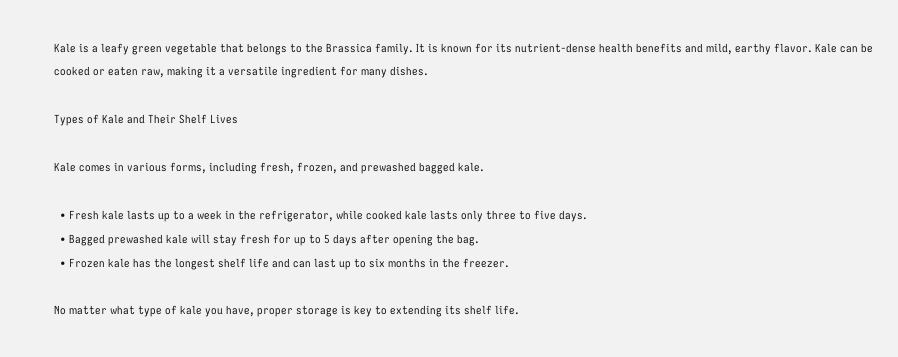Kale is a leafy green vegetable that belongs to the Brassica family. It is known for its nutrient-dense health benefits and mild, earthy flavor. Kale can be cooked or eaten raw, making it a versatile ingredient for many dishes.

Types of Kale and Their Shelf Lives

Kale comes in various forms, including fresh, frozen, and prewashed bagged kale.

  • Fresh kale lasts up to a week in the refrigerator, while cooked kale lasts only three to five days.
  • Bagged prewashed kale will stay fresh for up to 5 days after opening the bag.
  • Frozen kale has the longest shelf life and can last up to six months in the freezer.

No matter what type of kale you have, proper storage is key to extending its shelf life.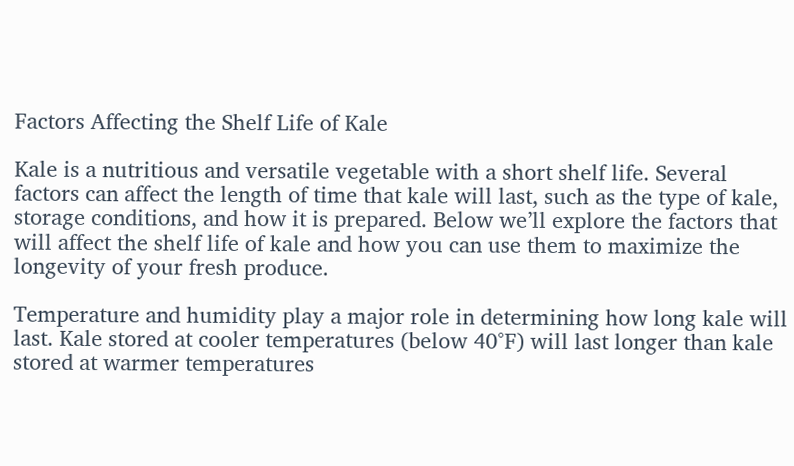Factors Affecting the Shelf Life of Kale

Kale is a nutritious and versatile vegetable with a short shelf life. Several factors can affect the length of time that kale will last, such as the type of kale, storage conditions, and how it is prepared. Below we’ll explore the factors that will affect the shelf life of kale and how you can use them to maximize the longevity of your fresh produce.

Temperature and humidity play a major role in determining how long kale will last. Kale stored at cooler temperatures (below 40°F) will last longer than kale stored at warmer temperatures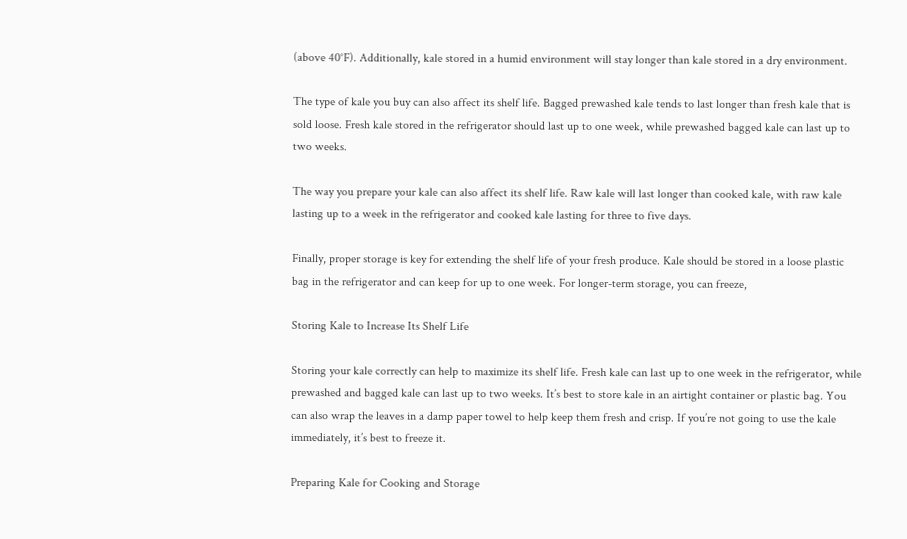(above 40°F). Additionally, kale stored in a humid environment will stay longer than kale stored in a dry environment.

The type of kale you buy can also affect its shelf life. Bagged prewashed kale tends to last longer than fresh kale that is sold loose. Fresh kale stored in the refrigerator should last up to one week, while prewashed bagged kale can last up to two weeks.

The way you prepare your kale can also affect its shelf life. Raw kale will last longer than cooked kale, with raw kale lasting up to a week in the refrigerator and cooked kale lasting for three to five days.

Finally, proper storage is key for extending the shelf life of your fresh produce. Kale should be stored in a loose plastic bag in the refrigerator and can keep for up to one week. For longer-term storage, you can freeze,

Storing Kale to Increase Its Shelf Life

Storing your kale correctly can help to maximize its shelf life. Fresh kale can last up to one week in the refrigerator, while prewashed and bagged kale can last up to two weeks. It’s best to store kale in an airtight container or plastic bag. You can also wrap the leaves in a damp paper towel to help keep them fresh and crisp. If you’re not going to use the kale immediately, it’s best to freeze it.

Preparing Kale for Cooking and Storage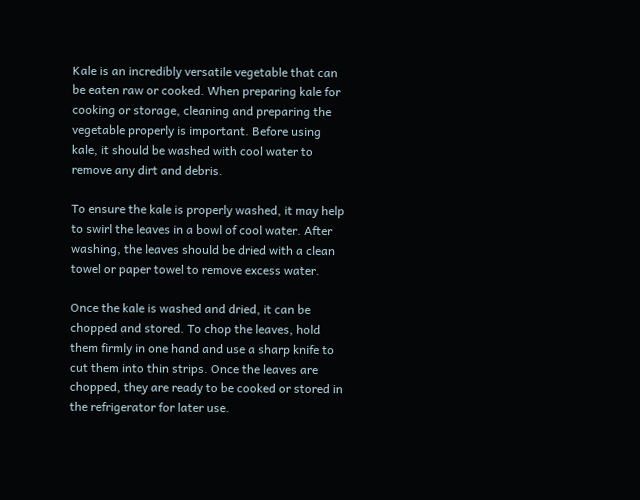Kale is an incredibly versatile vegetable that can be eaten raw or cooked. When preparing kale for cooking or storage, cleaning and preparing the vegetable properly is important. Before using kale, it should be washed with cool water to remove any dirt and debris.

To ensure the kale is properly washed, it may help to swirl the leaves in a bowl of cool water. After washing, the leaves should be dried with a clean towel or paper towel to remove excess water.

Once the kale is washed and dried, it can be chopped and stored. To chop the leaves, hold them firmly in one hand and use a sharp knife to cut them into thin strips. Once the leaves are chopped, they are ready to be cooked or stored in the refrigerator for later use.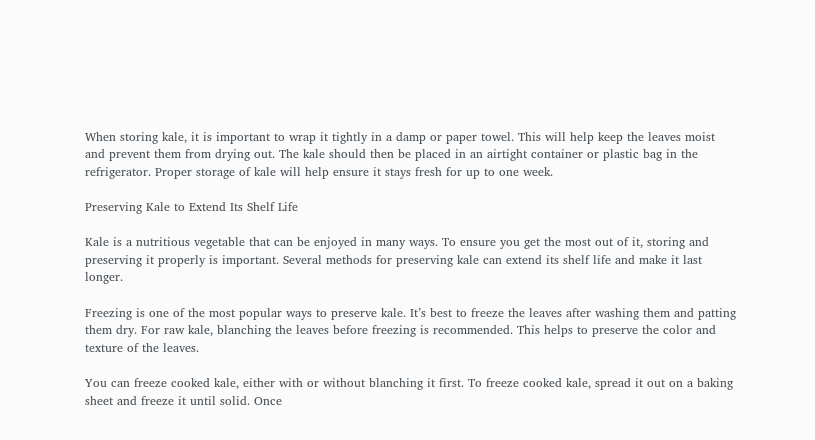When storing kale, it is important to wrap it tightly in a damp or paper towel. This will help keep the leaves moist and prevent them from drying out. The kale should then be placed in an airtight container or plastic bag in the refrigerator. Proper storage of kale will help ensure it stays fresh for up to one week.

Preserving Kale to Extend Its Shelf Life

Kale is a nutritious vegetable that can be enjoyed in many ways. To ensure you get the most out of it, storing and preserving it properly is important. Several methods for preserving kale can extend its shelf life and make it last longer.

Freezing is one of the most popular ways to preserve kale. It’s best to freeze the leaves after washing them and patting them dry. For raw kale, blanching the leaves before freezing is recommended. This helps to preserve the color and texture of the leaves.

You can freeze cooked kale, either with or without blanching it first. To freeze cooked kale, spread it out on a baking sheet and freeze it until solid. Once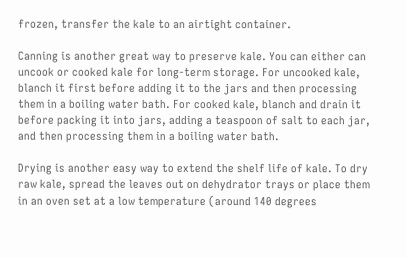frozen, transfer the kale to an airtight container.

Canning is another great way to preserve kale. You can either can uncook or cooked kale for long-term storage. For uncooked kale, blanch it first before adding it to the jars and then processing them in a boiling water bath. For cooked kale, blanch and drain it before packing it into jars, adding a teaspoon of salt to each jar, and then processing them in a boiling water bath.

Drying is another easy way to extend the shelf life of kale. To dry raw kale, spread the leaves out on dehydrator trays or place them in an oven set at a low temperature (around 140 degrees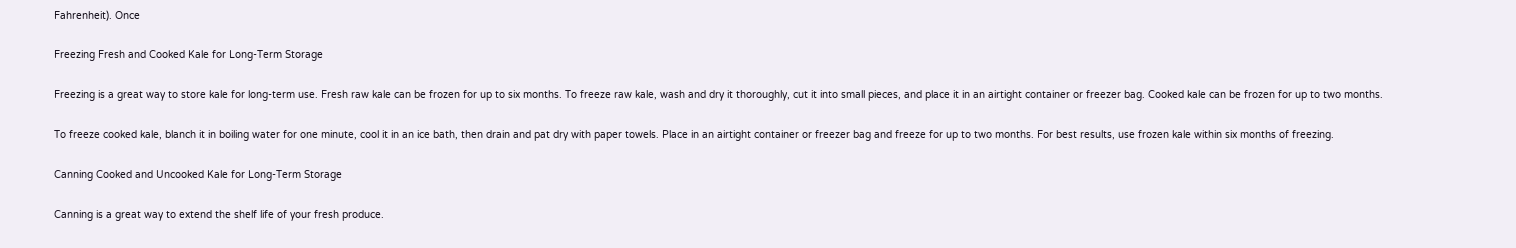Fahrenheit). Once

Freezing Fresh and Cooked Kale for Long-Term Storage

Freezing is a great way to store kale for long-term use. Fresh raw kale can be frozen for up to six months. To freeze raw kale, wash and dry it thoroughly, cut it into small pieces, and place it in an airtight container or freezer bag. Cooked kale can be frozen for up to two months.

To freeze cooked kale, blanch it in boiling water for one minute, cool it in an ice bath, then drain and pat dry with paper towels. Place in an airtight container or freezer bag and freeze for up to two months. For best results, use frozen kale within six months of freezing.

Canning Cooked and Uncooked Kale for Long-Term Storage

Canning is a great way to extend the shelf life of your fresh produce.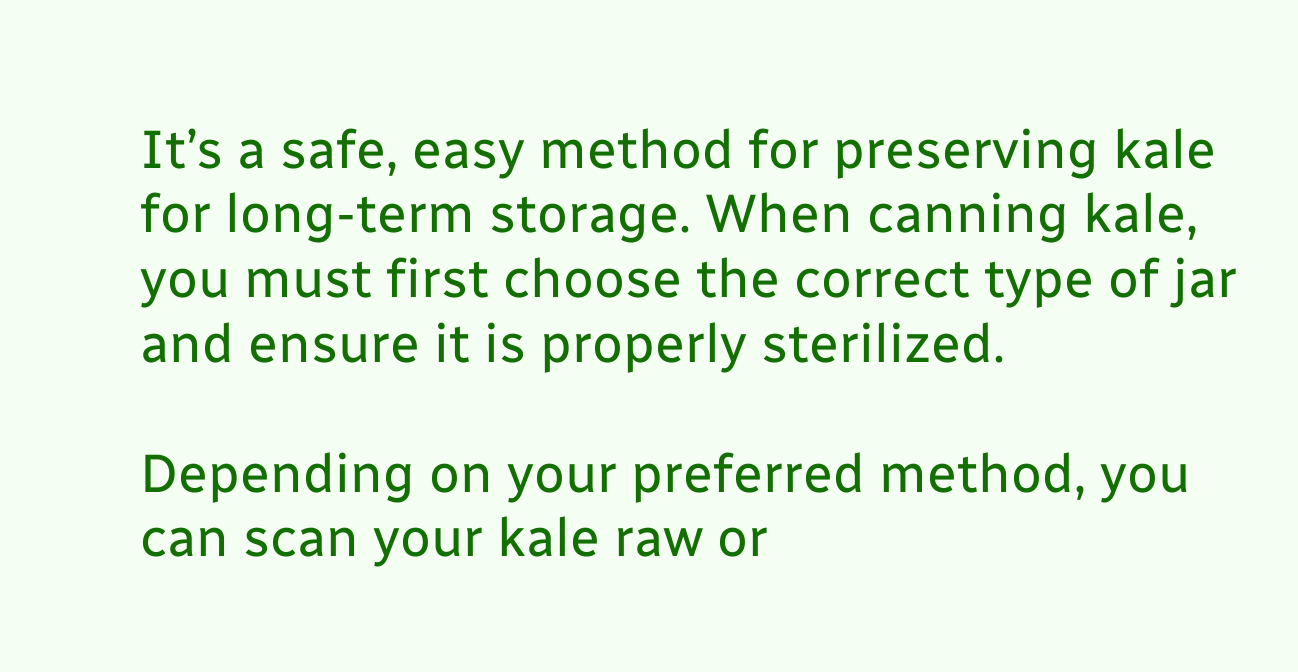It’s a safe, easy method for preserving kale for long-term storage. When canning kale, you must first choose the correct type of jar and ensure it is properly sterilized.

Depending on your preferred method, you can scan your kale raw or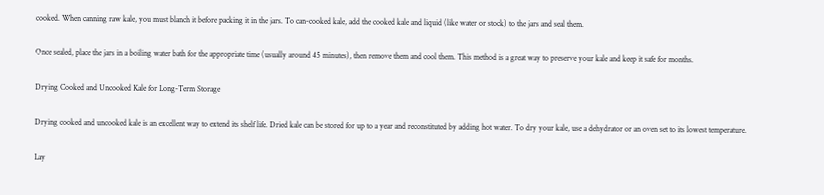cooked. When canning raw kale, you must blanch it before packing it in the jars. To can-cooked kale, add the cooked kale and liquid (like water or stock) to the jars and seal them.

Once sealed, place the jars in a boiling water bath for the appropriate time (usually around 45 minutes), then remove them and cool them. This method is a great way to preserve your kale and keep it safe for months.

Drying Cooked and Uncooked Kale for Long-Term Storage

Drying cooked and uncooked kale is an excellent way to extend its shelf life. Dried kale can be stored for up to a year and reconstituted by adding hot water. To dry your kale, use a dehydrator or an oven set to its lowest temperature.

Lay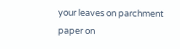your leaves on parchment paper on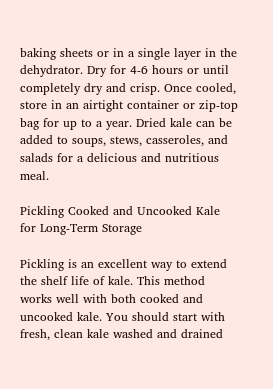baking sheets or in a single layer in the dehydrator. Dry for 4-6 hours or until completely dry and crisp. Once cooled, store in an airtight container or zip-top bag for up to a year. Dried kale can be added to soups, stews, casseroles, and salads for a delicious and nutritious meal.

Pickling Cooked and Uncooked Kale for Long-Term Storage

Pickling is an excellent way to extend the shelf life of kale. This method works well with both cooked and uncooked kale. You should start with fresh, clean kale washed and drained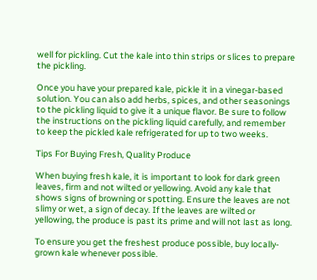well for pickling. Cut the kale into thin strips or slices to prepare the pickling.

Once you have your prepared kale, pickle it in a vinegar-based solution. You can also add herbs, spices, and other seasonings to the pickling liquid to give it a unique flavor. Be sure to follow the instructions on the pickling liquid carefully, and remember to keep the pickled kale refrigerated for up to two weeks.

Tips For Buying Fresh, Quality Produce

When buying fresh kale, it is important to look for dark green leaves, firm and not wilted or yellowing. Avoid any kale that shows signs of browning or spotting. Ensure the leaves are not slimy or wet, a sign of decay. If the leaves are wilted or yellowing, the produce is past its prime and will not last as long.

To ensure you get the freshest produce possible, buy locally-grown kale whenever possible.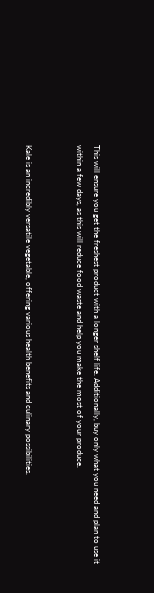This will ensure you get the freshest product with a longer shelf life. Additionally, buy only what you need and plan to use it within a few days, as this will reduce food waste and help you make the most of your produce.


Kale is an incredibly versatile vegetable, offering various health benefits and culinary possibilities.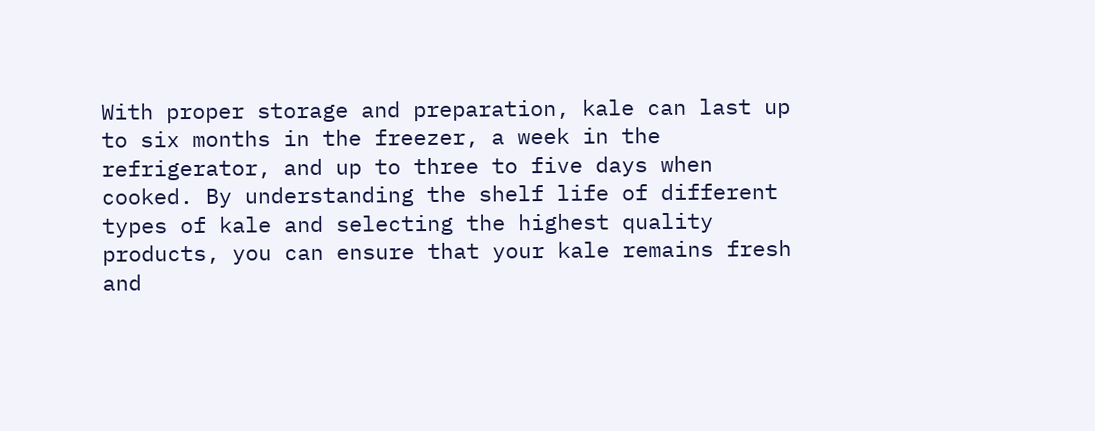With proper storage and preparation, kale can last up to six months in the freezer, a week in the refrigerator, and up to three to five days when cooked. By understanding the shelf life of different types of kale and selecting the highest quality products, you can ensure that your kale remains fresh and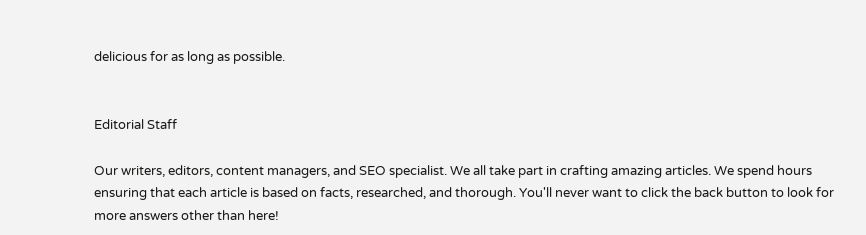delicious for as long as possible.


Editorial Staff

Our writers, editors, content managers, and SEO specialist. We all take part in crafting amazing articles. We spend hours ensuring that each article is based on facts, researched, and thorough. You'll never want to click the back button to look for more answers other than here!